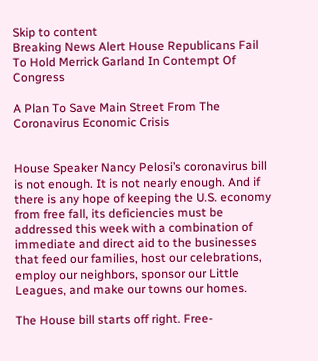Skip to content
Breaking News Alert House Republicans Fail To Hold Merrick Garland In Contempt Of Congress

A Plan To Save Main Street From The Coronavirus Economic Crisis


House Speaker Nancy Pelosi’s coronavirus bill is not enough. It is not nearly enough. And if there is any hope of keeping the U.S. economy from free fall, its deficiencies must be addressed this week with a combination of immediate and direct aid to the businesses that feed our families, host our celebrations, employ our neighbors, sponsor our Little Leagues, and make our towns our homes.

The House bill starts off right. Free-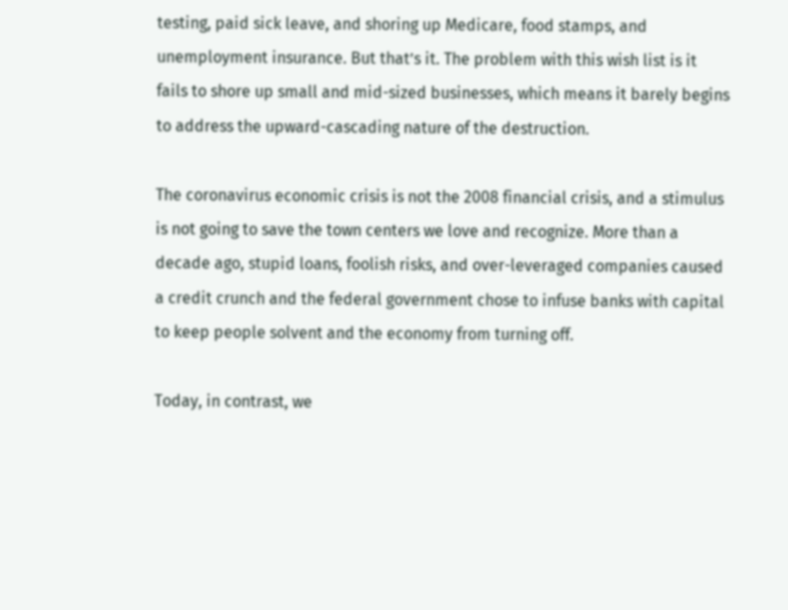testing, paid sick leave, and shoring up Medicare, food stamps, and unemployment insurance. But that’s it. The problem with this wish list is it fails to shore up small and mid-sized businesses, which means it barely begins to address the upward-cascading nature of the destruction.

The coronavirus economic crisis is not the 2008 financial crisis, and a stimulus is not going to save the town centers we love and recognize. More than a decade ago, stupid loans, foolish risks, and over-leveraged companies caused a credit crunch and the federal government chose to infuse banks with capital to keep people solvent and the economy from turning off.

Today, in contrast, we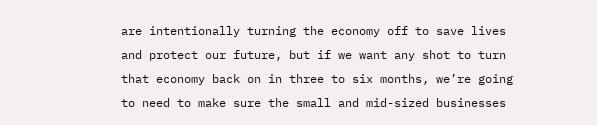are intentionally turning the economy off to save lives and protect our future, but if we want any shot to turn that economy back on in three to six months, we’re going to need to make sure the small and mid-sized businesses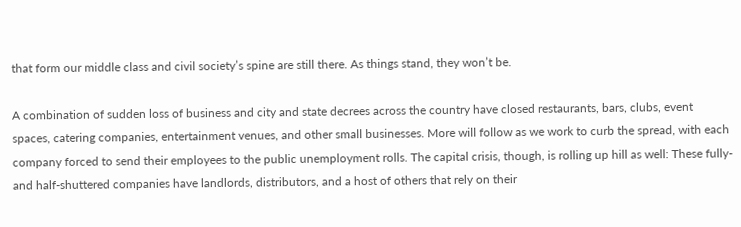that form our middle class and civil society’s spine are still there. As things stand, they won’t be.

A combination of sudden loss of business and city and state decrees across the country have closed restaurants, bars, clubs, event spaces, catering companies, entertainment venues, and other small businesses. More will follow as we work to curb the spread, with each company forced to send their employees to the public unemployment rolls. The capital crisis, though, is rolling up hill as well: These fully- and half-shuttered companies have landlords, distributors, and a host of others that rely on their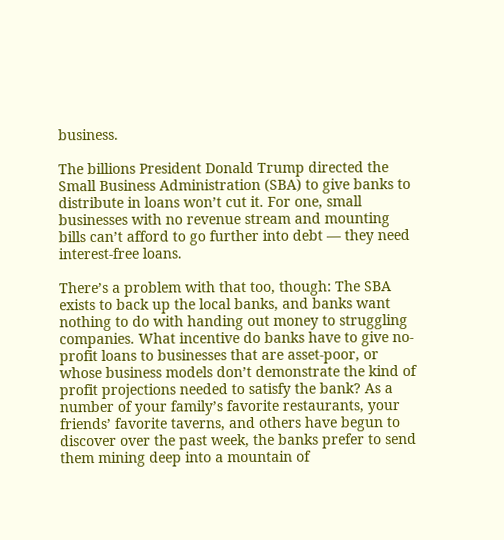business.

The billions President Donald Trump directed the Small Business Administration (SBA) to give banks to distribute in loans won’t cut it. For one, small businesses with no revenue stream and mounting bills can’t afford to go further into debt — they need interest-free loans.

There’s a problem with that too, though: The SBA exists to back up the local banks, and banks want nothing to do with handing out money to struggling companies. What incentive do banks have to give no-profit loans to businesses that are asset-poor, or whose business models don’t demonstrate the kind of profit projections needed to satisfy the bank? As a number of your family’s favorite restaurants, your friends’ favorite taverns, and others have begun to discover over the past week, the banks prefer to send them mining deep into a mountain of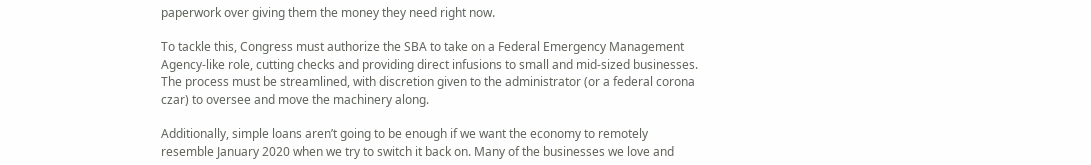paperwork over giving them the money they need right now.

To tackle this, Congress must authorize the SBA to take on a Federal Emergency Management Agency-like role, cutting checks and providing direct infusions to small and mid-sized businesses. The process must be streamlined, with discretion given to the administrator (or a federal corona czar) to oversee and move the machinery along.

Additionally, simple loans aren’t going to be enough if we want the economy to remotely resemble January 2020 when we try to switch it back on. Many of the businesses we love and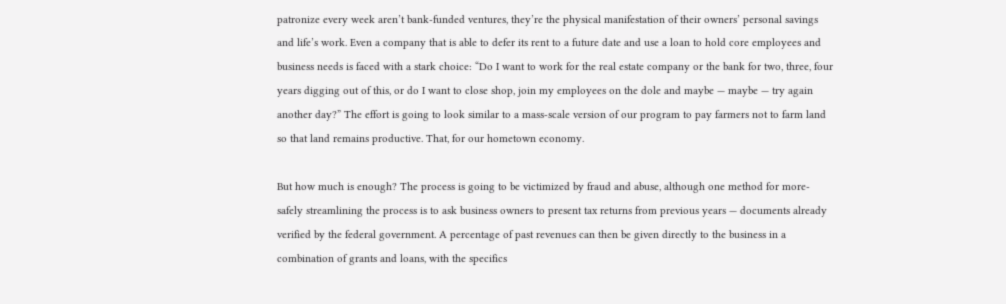patronize every week aren’t bank-funded ventures, they’re the physical manifestation of their owners’ personal savings and life’s work. Even a company that is able to defer its rent to a future date and use a loan to hold core employees and business needs is faced with a stark choice: “Do I want to work for the real estate company or the bank for two, three, four years digging out of this, or do I want to close shop, join my employees on the dole and maybe — maybe — try again another day?” The effort is going to look similar to a mass-scale version of our program to pay farmers not to farm land so that land remains productive. That, for our hometown economy.

But how much is enough? The process is going to be victimized by fraud and abuse, although one method for more-safely streamlining the process is to ask business owners to present tax returns from previous years — documents already verified by the federal government. A percentage of past revenues can then be given directly to the business in a combination of grants and loans, with the specifics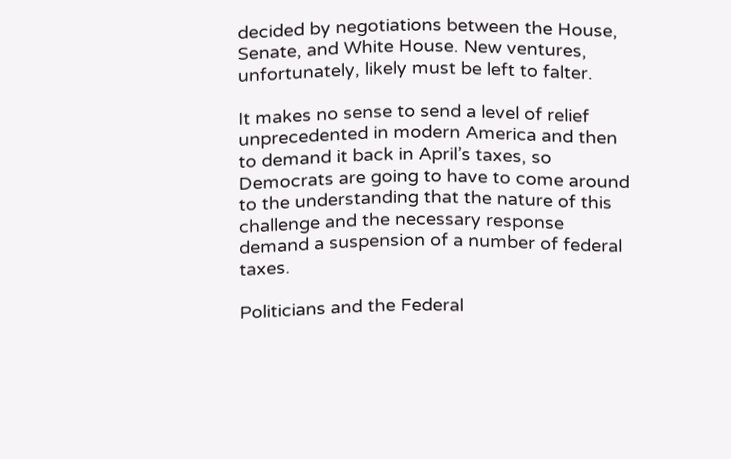decided by negotiations between the House, Senate, and White House. New ventures, unfortunately, likely must be left to falter.

It makes no sense to send a level of relief unprecedented in modern America and then to demand it back in April’s taxes, so Democrats are going to have to come around to the understanding that the nature of this challenge and the necessary response demand a suspension of a number of federal taxes.

Politicians and the Federal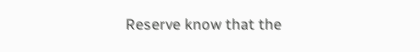Reserve know that the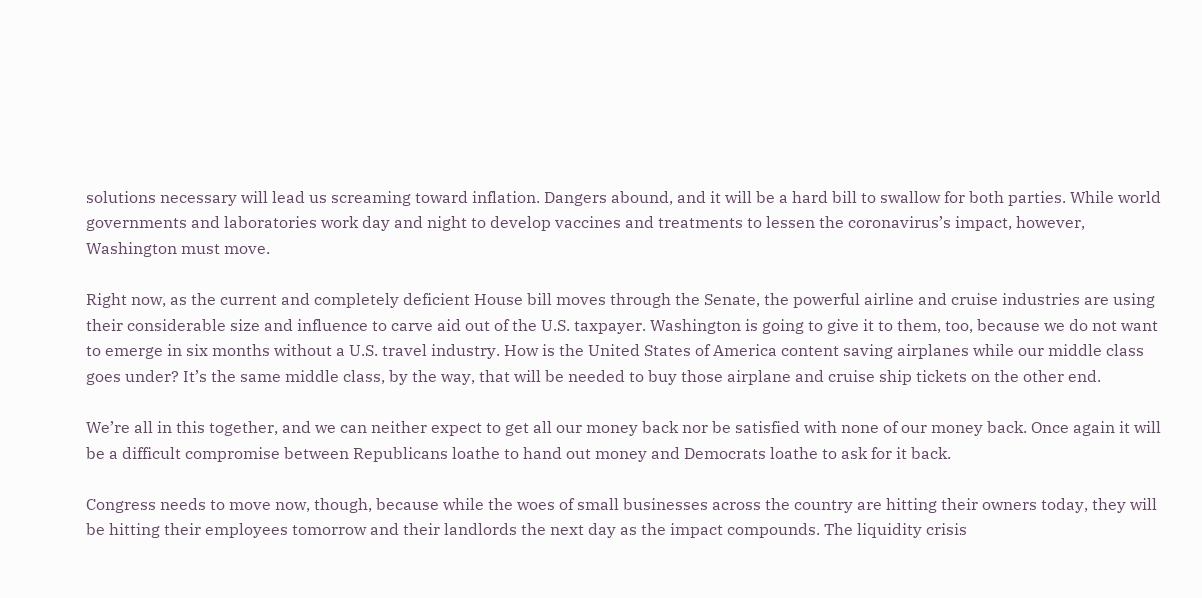solutions necessary will lead us screaming toward inflation. Dangers abound, and it will be a hard bill to swallow for both parties. While world governments and laboratories work day and night to develop vaccines and treatments to lessen the coronavirus’s impact, however, Washington must move.

Right now, as the current and completely deficient House bill moves through the Senate, the powerful airline and cruise industries are using their considerable size and influence to carve aid out of the U.S. taxpayer. Washington is going to give it to them, too, because we do not want to emerge in six months without a U.S. travel industry. How is the United States of America content saving airplanes while our middle class goes under? It’s the same middle class, by the way, that will be needed to buy those airplane and cruise ship tickets on the other end.

We’re all in this together, and we can neither expect to get all our money back nor be satisfied with none of our money back. Once again it will be a difficult compromise between Republicans loathe to hand out money and Democrats loathe to ask for it back.

Congress needs to move now, though, because while the woes of small businesses across the country are hitting their owners today, they will be hitting their employees tomorrow and their landlords the next day as the impact compounds. The liquidity crisis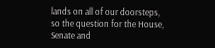lands on all of our doorsteps, so the question for the House, Senate and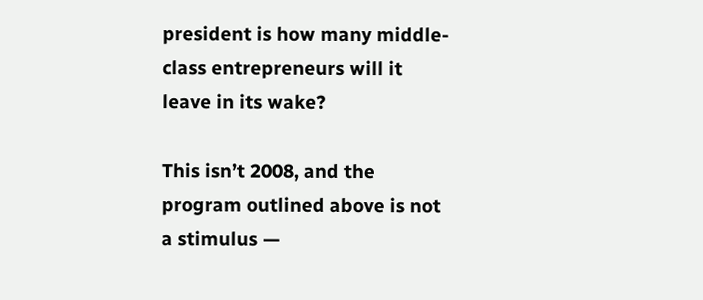president is how many middle-class entrepreneurs will it leave in its wake?

This isn’t 2008, and the program outlined above is not a stimulus —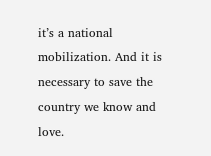it’s a national mobilization. And it is necessary to save the country we know and love.